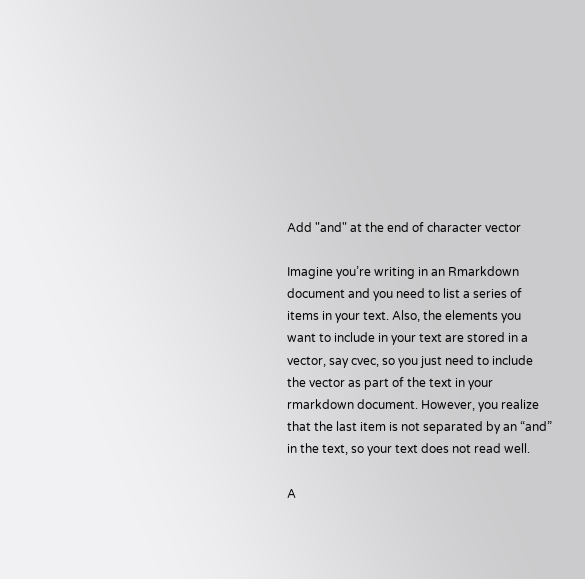Add "and" at the end of character vector

Imagine you’re writing in an Rmarkdown document and you need to list a series of items in your text. Also, the elements you want to include in your text are stored in a vector, say cvec, so you just need to include the vector as part of the text in your rmarkdown document. However, you realize that the last item is not separated by an “and” in the text, so your text does not read well.

A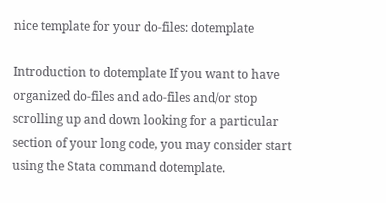nice template for your do-files: dotemplate

Introduction to dotemplate If you want to have organized do-files and ado-files and/or stop scrolling up and down looking for a particular section of your long code, you may consider start using the Stata command dotemplate.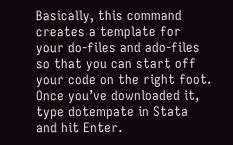Basically, this command creates a template for your do-files and ado-files so that you can start off your code on the right foot. Once you’ve downloaded it, type dotempate in Stata and hit Enter.